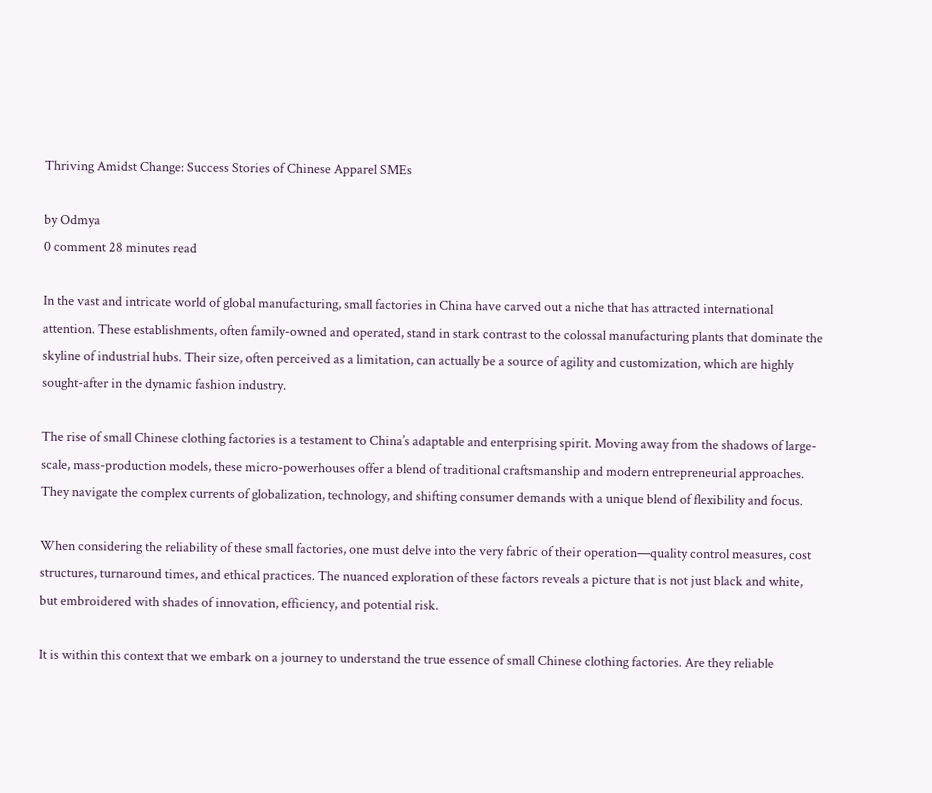Thriving Amidst Change: Success Stories of Chinese Apparel SMEs

by Odmya
0 comment 28 minutes read

In the vast and intricate world of global manufacturing, small factories in China have carved out a niche that has attracted international attention. These establishments, often family-owned and operated, stand in stark contrast to the colossal manufacturing plants that dominate the skyline of industrial hubs. Their size, often perceived as a limitation, can actually be a source of agility and customization, which are highly sought-after in the dynamic fashion industry.

The rise of small Chinese clothing factories is a testament to China’s adaptable and enterprising spirit. Moving away from the shadows of large-scale, mass-production models, these micro-powerhouses offer a blend of traditional craftsmanship and modern entrepreneurial approaches. They navigate the complex currents of globalization, technology, and shifting consumer demands with a unique blend of flexibility and focus.

When considering the reliability of these small factories, one must delve into the very fabric of their operation—quality control measures, cost structures, turnaround times, and ethical practices. The nuanced exploration of these factors reveals a picture that is not just black and white, but embroidered with shades of innovation, efficiency, and potential risk.

It is within this context that we embark on a journey to understand the true essence of small Chinese clothing factories. Are they reliable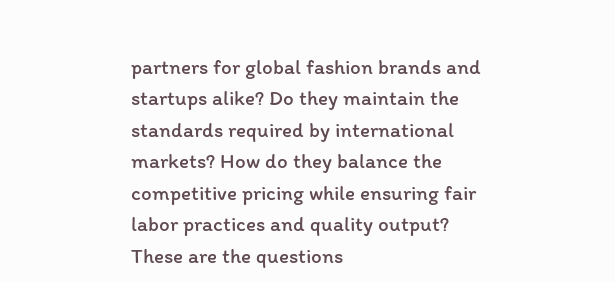partners for global fashion brands and startups alike? Do they maintain the standards required by international markets? How do they balance the competitive pricing while ensuring fair labor practices and quality output? These are the questions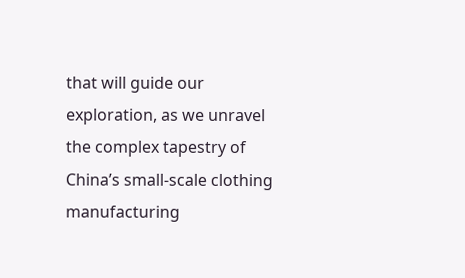that will guide our exploration, as we unravel the complex tapestry of China’s small-scale clothing manufacturing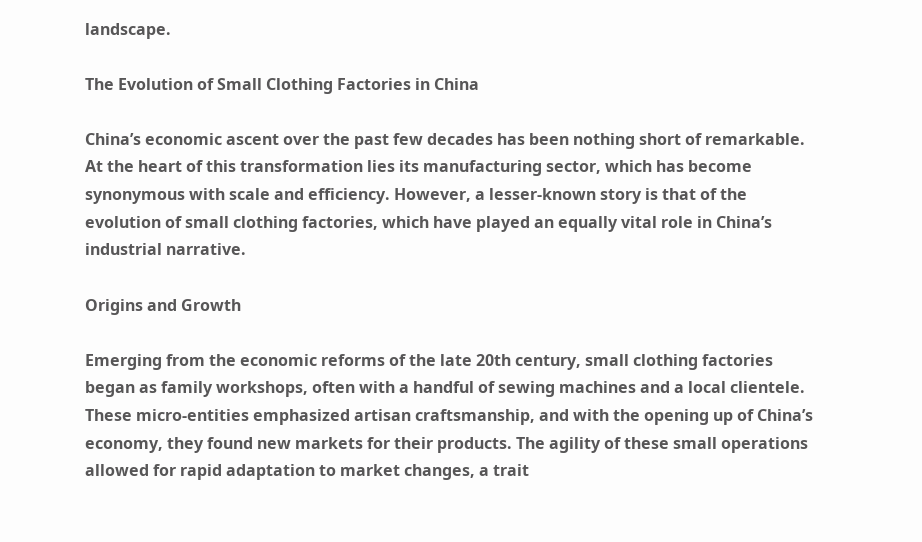landscape.

The Evolution of Small Clothing Factories in China

China’s economic ascent over the past few decades has been nothing short of remarkable. At the heart of this transformation lies its manufacturing sector, which has become synonymous with scale and efficiency. However, a lesser-known story is that of the evolution of small clothing factories, which have played an equally vital role in China’s industrial narrative.

Origins and Growth

Emerging from the economic reforms of the late 20th century, small clothing factories began as family workshops, often with a handful of sewing machines and a local clientele. These micro-entities emphasized artisan craftsmanship, and with the opening up of China’s economy, they found new markets for their products. The agility of these small operations allowed for rapid adaptation to market changes, a trait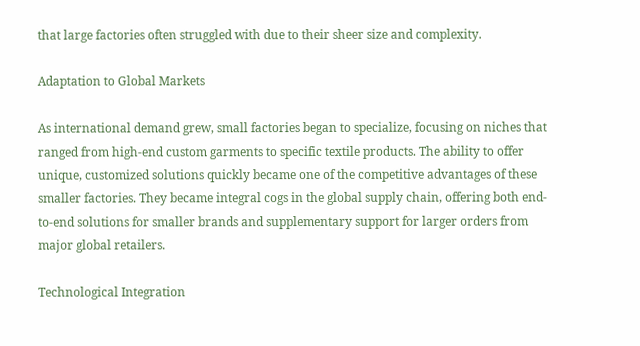that large factories often struggled with due to their sheer size and complexity.

Adaptation to Global Markets

As international demand grew, small factories began to specialize, focusing on niches that ranged from high-end custom garments to specific textile products. The ability to offer unique, customized solutions quickly became one of the competitive advantages of these smaller factories. They became integral cogs in the global supply chain, offering both end-to-end solutions for smaller brands and supplementary support for larger orders from major global retailers.

Technological Integration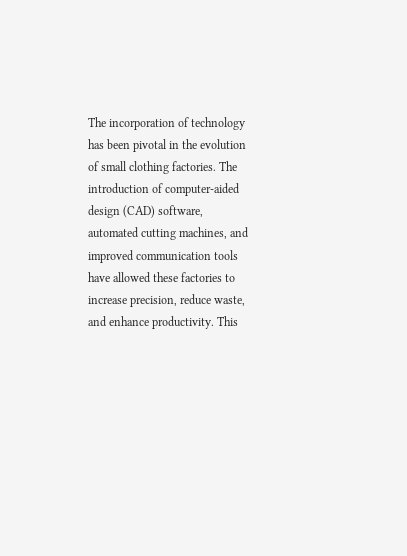The incorporation of technology has been pivotal in the evolution of small clothing factories. The introduction of computer-aided design (CAD) software, automated cutting machines, and improved communication tools have allowed these factories to increase precision, reduce waste, and enhance productivity. This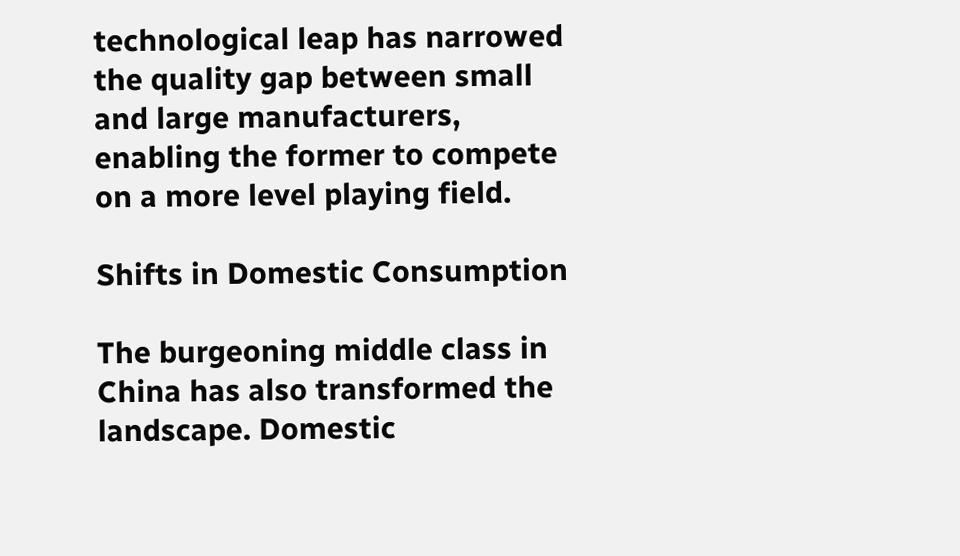technological leap has narrowed the quality gap between small and large manufacturers, enabling the former to compete on a more level playing field.

Shifts in Domestic Consumption

The burgeoning middle class in China has also transformed the landscape. Domestic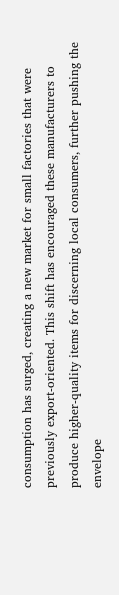consumption has surged, creating a new market for small factories that were previously export-oriented. This shift has encouraged these manufacturers to produce higher-quality items for discerning local consumers, further pushing the envelope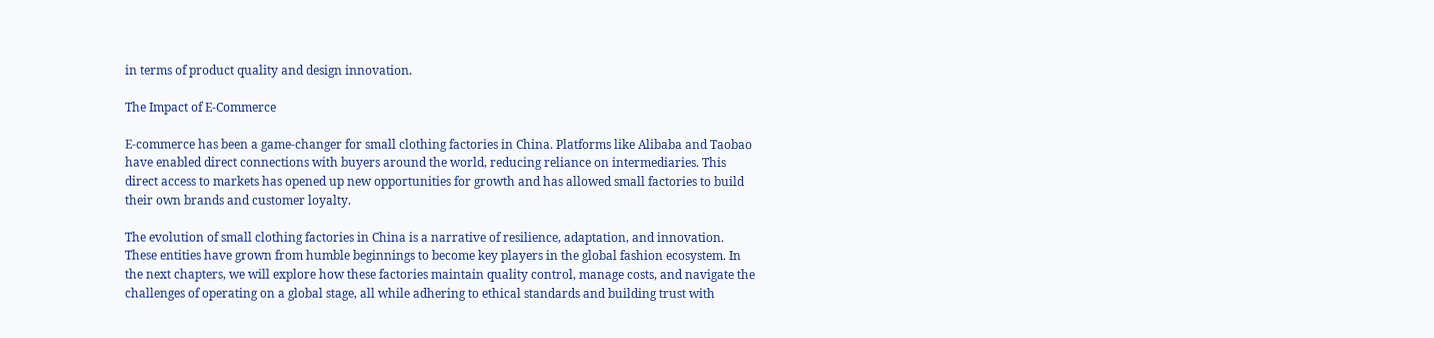in terms of product quality and design innovation.

The Impact of E-Commerce

E-commerce has been a game-changer for small clothing factories in China. Platforms like Alibaba and Taobao have enabled direct connections with buyers around the world, reducing reliance on intermediaries. This direct access to markets has opened up new opportunities for growth and has allowed small factories to build their own brands and customer loyalty.

The evolution of small clothing factories in China is a narrative of resilience, adaptation, and innovation. These entities have grown from humble beginnings to become key players in the global fashion ecosystem. In the next chapters, we will explore how these factories maintain quality control, manage costs, and navigate the challenges of operating on a global stage, all while adhering to ethical standards and building trust with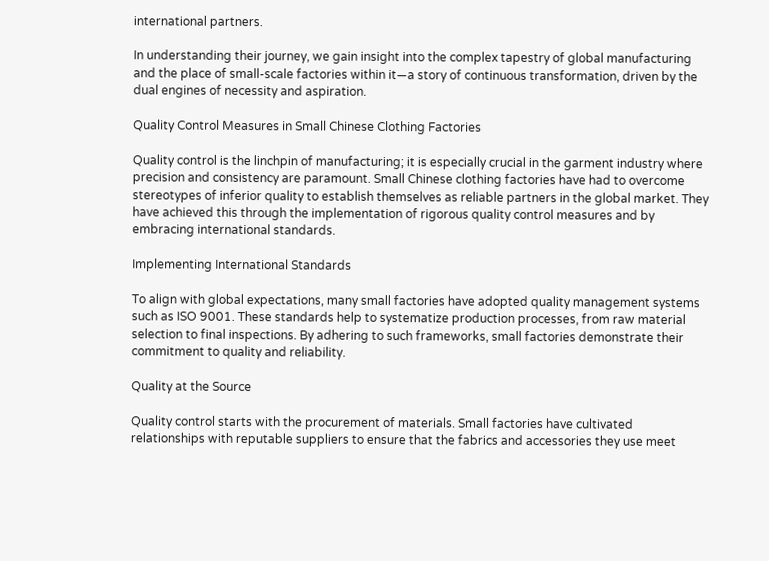international partners.

In understanding their journey, we gain insight into the complex tapestry of global manufacturing and the place of small-scale factories within it—a story of continuous transformation, driven by the dual engines of necessity and aspiration.

Quality Control Measures in Small Chinese Clothing Factories

Quality control is the linchpin of manufacturing; it is especially crucial in the garment industry where precision and consistency are paramount. Small Chinese clothing factories have had to overcome stereotypes of inferior quality to establish themselves as reliable partners in the global market. They have achieved this through the implementation of rigorous quality control measures and by embracing international standards.

Implementing International Standards

To align with global expectations, many small factories have adopted quality management systems such as ISO 9001. These standards help to systematize production processes, from raw material selection to final inspections. By adhering to such frameworks, small factories demonstrate their commitment to quality and reliability.

Quality at the Source

Quality control starts with the procurement of materials. Small factories have cultivated relationships with reputable suppliers to ensure that the fabrics and accessories they use meet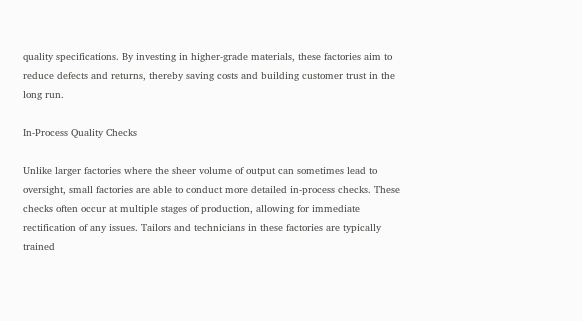quality specifications. By investing in higher-grade materials, these factories aim to reduce defects and returns, thereby saving costs and building customer trust in the long run.

In-Process Quality Checks

Unlike larger factories where the sheer volume of output can sometimes lead to oversight, small factories are able to conduct more detailed in-process checks. These checks often occur at multiple stages of production, allowing for immediate rectification of any issues. Tailors and technicians in these factories are typically trained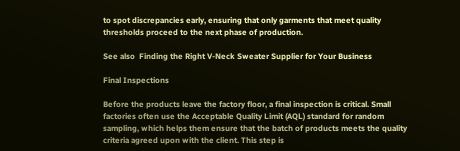to spot discrepancies early, ensuring that only garments that meet quality thresholds proceed to the next phase of production.

See also  Finding the Right V-Neck Sweater Supplier for Your Business

Final Inspections

Before the products leave the factory floor, a final inspection is critical. Small factories often use the Acceptable Quality Limit (AQL) standard for random sampling, which helps them ensure that the batch of products meets the quality criteria agreed upon with the client. This step is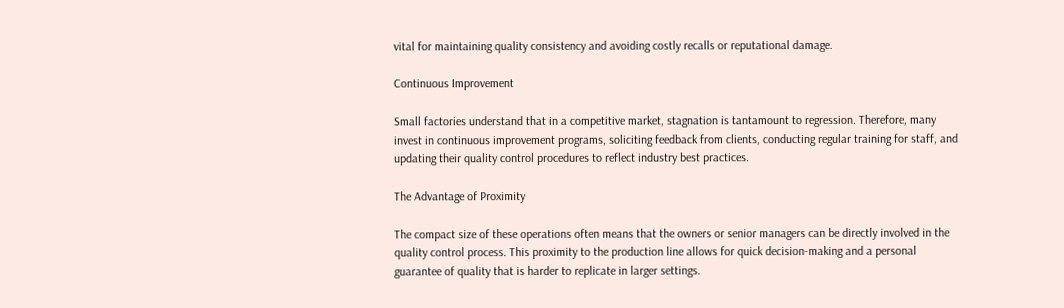vital for maintaining quality consistency and avoiding costly recalls or reputational damage.

Continuous Improvement

Small factories understand that in a competitive market, stagnation is tantamount to regression. Therefore, many invest in continuous improvement programs, soliciting feedback from clients, conducting regular training for staff, and updating their quality control procedures to reflect industry best practices.

The Advantage of Proximity

The compact size of these operations often means that the owners or senior managers can be directly involved in the quality control process. This proximity to the production line allows for quick decision-making and a personal guarantee of quality that is harder to replicate in larger settings.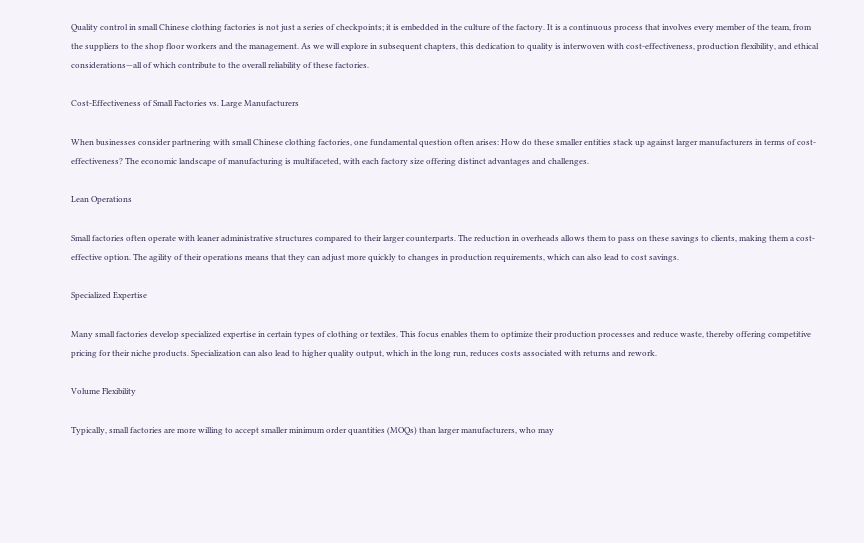Quality control in small Chinese clothing factories is not just a series of checkpoints; it is embedded in the culture of the factory. It is a continuous process that involves every member of the team, from the suppliers to the shop floor workers and the management. As we will explore in subsequent chapters, this dedication to quality is interwoven with cost-effectiveness, production flexibility, and ethical considerations—all of which contribute to the overall reliability of these factories.

Cost-Effectiveness of Small Factories vs. Large Manufacturers

When businesses consider partnering with small Chinese clothing factories, one fundamental question often arises: How do these smaller entities stack up against larger manufacturers in terms of cost-effectiveness? The economic landscape of manufacturing is multifaceted, with each factory size offering distinct advantages and challenges.

Lean Operations

Small factories often operate with leaner administrative structures compared to their larger counterparts. The reduction in overheads allows them to pass on these savings to clients, making them a cost-effective option. The agility of their operations means that they can adjust more quickly to changes in production requirements, which can also lead to cost savings.

Specialized Expertise

Many small factories develop specialized expertise in certain types of clothing or textiles. This focus enables them to optimize their production processes and reduce waste, thereby offering competitive pricing for their niche products. Specialization can also lead to higher quality output, which in the long run, reduces costs associated with returns and rework.

Volume Flexibility

Typically, small factories are more willing to accept smaller minimum order quantities (MOQs) than larger manufacturers, who may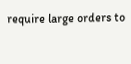require large orders to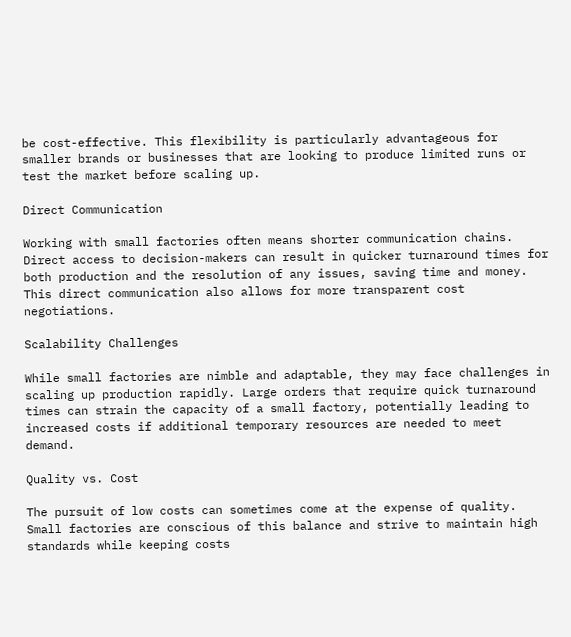be cost-effective. This flexibility is particularly advantageous for smaller brands or businesses that are looking to produce limited runs or test the market before scaling up.

Direct Communication

Working with small factories often means shorter communication chains. Direct access to decision-makers can result in quicker turnaround times for both production and the resolution of any issues, saving time and money. This direct communication also allows for more transparent cost negotiations.

Scalability Challenges

While small factories are nimble and adaptable, they may face challenges in scaling up production rapidly. Large orders that require quick turnaround times can strain the capacity of a small factory, potentially leading to increased costs if additional temporary resources are needed to meet demand.

Quality vs. Cost

The pursuit of low costs can sometimes come at the expense of quality. Small factories are conscious of this balance and strive to maintain high standards while keeping costs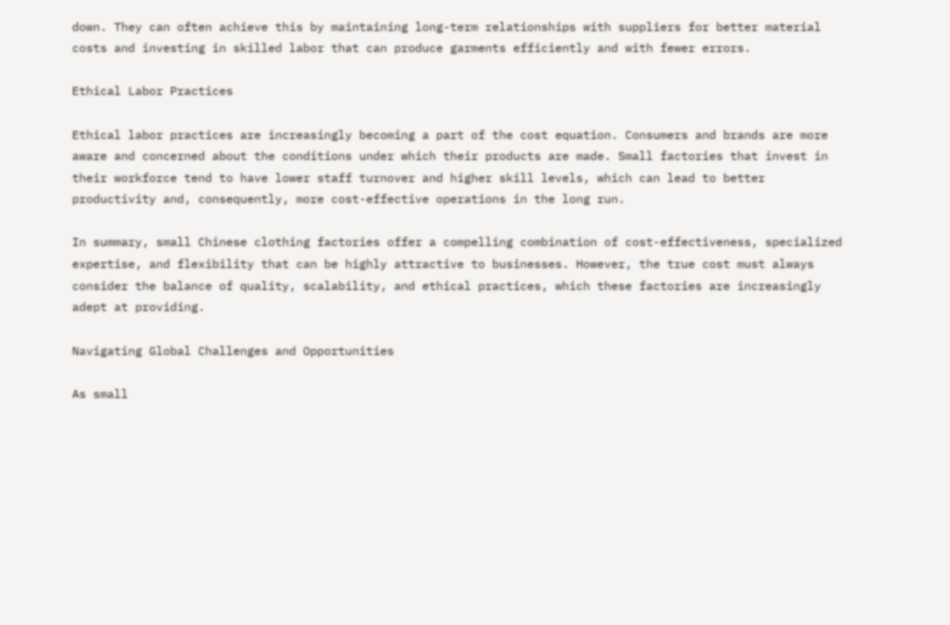down. They can often achieve this by maintaining long-term relationships with suppliers for better material costs and investing in skilled labor that can produce garments efficiently and with fewer errors.

Ethical Labor Practices

Ethical labor practices are increasingly becoming a part of the cost equation. Consumers and brands are more aware and concerned about the conditions under which their products are made. Small factories that invest in their workforce tend to have lower staff turnover and higher skill levels, which can lead to better productivity and, consequently, more cost-effective operations in the long run.

In summary, small Chinese clothing factories offer a compelling combination of cost-effectiveness, specialized expertise, and flexibility that can be highly attractive to businesses. However, the true cost must always consider the balance of quality, scalability, and ethical practices, which these factories are increasingly adept at providing.

Navigating Global Challenges and Opportunities

As small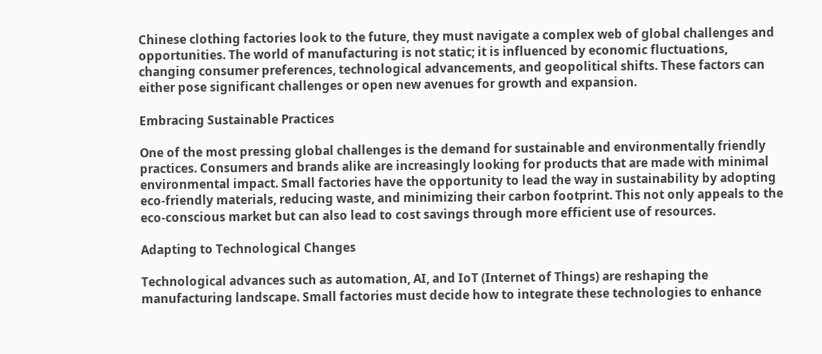Chinese clothing factories look to the future, they must navigate a complex web of global challenges and opportunities. The world of manufacturing is not static; it is influenced by economic fluctuations, changing consumer preferences, technological advancements, and geopolitical shifts. These factors can either pose significant challenges or open new avenues for growth and expansion.

Embracing Sustainable Practices

One of the most pressing global challenges is the demand for sustainable and environmentally friendly practices. Consumers and brands alike are increasingly looking for products that are made with minimal environmental impact. Small factories have the opportunity to lead the way in sustainability by adopting eco-friendly materials, reducing waste, and minimizing their carbon footprint. This not only appeals to the eco-conscious market but can also lead to cost savings through more efficient use of resources.

Adapting to Technological Changes

Technological advances such as automation, AI, and IoT (Internet of Things) are reshaping the manufacturing landscape. Small factories must decide how to integrate these technologies to enhance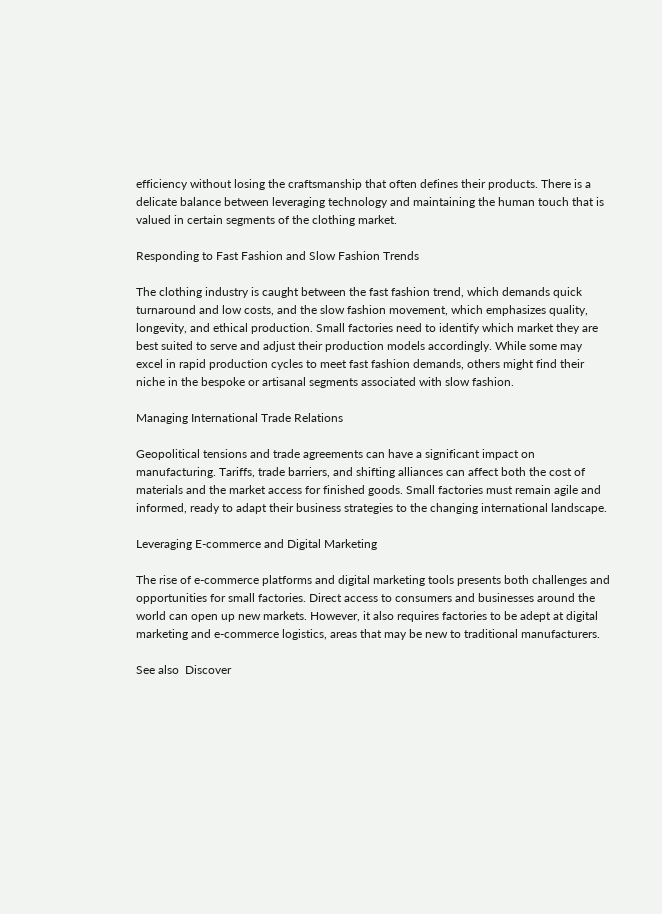efficiency without losing the craftsmanship that often defines their products. There is a delicate balance between leveraging technology and maintaining the human touch that is valued in certain segments of the clothing market.

Responding to Fast Fashion and Slow Fashion Trends

The clothing industry is caught between the fast fashion trend, which demands quick turnaround and low costs, and the slow fashion movement, which emphasizes quality, longevity, and ethical production. Small factories need to identify which market they are best suited to serve and adjust their production models accordingly. While some may excel in rapid production cycles to meet fast fashion demands, others might find their niche in the bespoke or artisanal segments associated with slow fashion.

Managing International Trade Relations

Geopolitical tensions and trade agreements can have a significant impact on manufacturing. Tariffs, trade barriers, and shifting alliances can affect both the cost of materials and the market access for finished goods. Small factories must remain agile and informed, ready to adapt their business strategies to the changing international landscape.

Leveraging E-commerce and Digital Marketing

The rise of e-commerce platforms and digital marketing tools presents both challenges and opportunities for small factories. Direct access to consumers and businesses around the world can open up new markets. However, it also requires factories to be adept at digital marketing and e-commerce logistics, areas that may be new to traditional manufacturers.

See also  Discover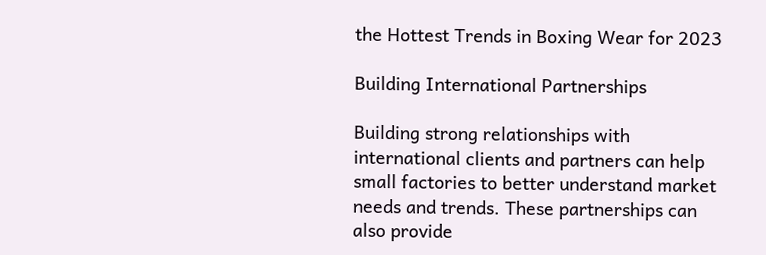the Hottest Trends in Boxing Wear for 2023

Building International Partnerships

Building strong relationships with international clients and partners can help small factories to better understand market needs and trends. These partnerships can also provide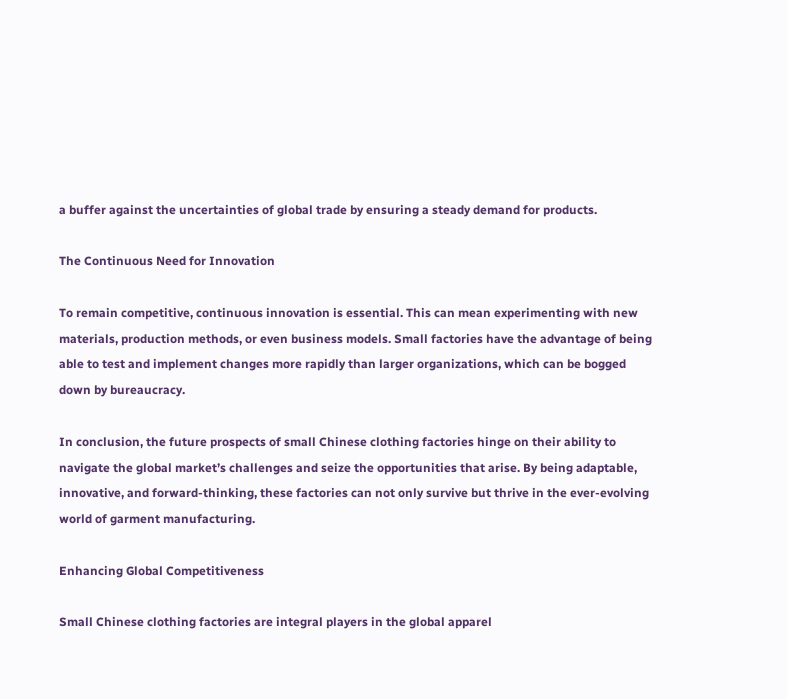a buffer against the uncertainties of global trade by ensuring a steady demand for products.

The Continuous Need for Innovation

To remain competitive, continuous innovation is essential. This can mean experimenting with new materials, production methods, or even business models. Small factories have the advantage of being able to test and implement changes more rapidly than larger organizations, which can be bogged down by bureaucracy.

In conclusion, the future prospects of small Chinese clothing factories hinge on their ability to navigate the global market’s challenges and seize the opportunities that arise. By being adaptable, innovative, and forward-thinking, these factories can not only survive but thrive in the ever-evolving world of garment manufacturing.

Enhancing Global Competitiveness

Small Chinese clothing factories are integral players in the global apparel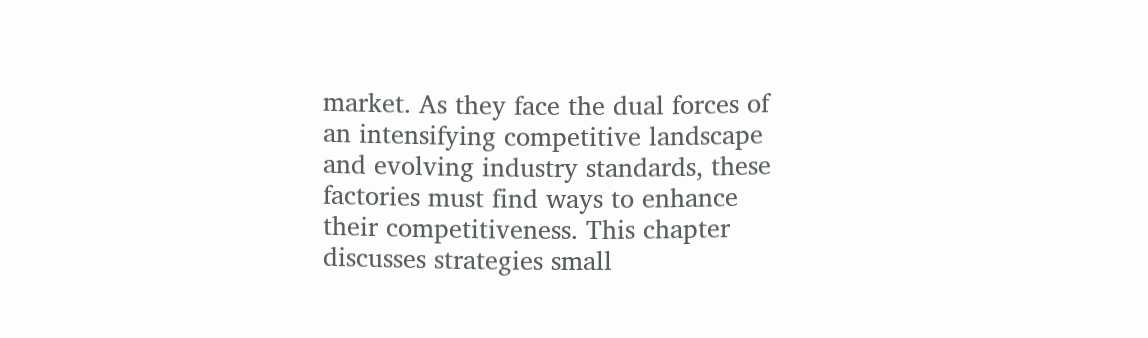market. As they face the dual forces of an intensifying competitive landscape and evolving industry standards, these factories must find ways to enhance their competitiveness. This chapter discusses strategies small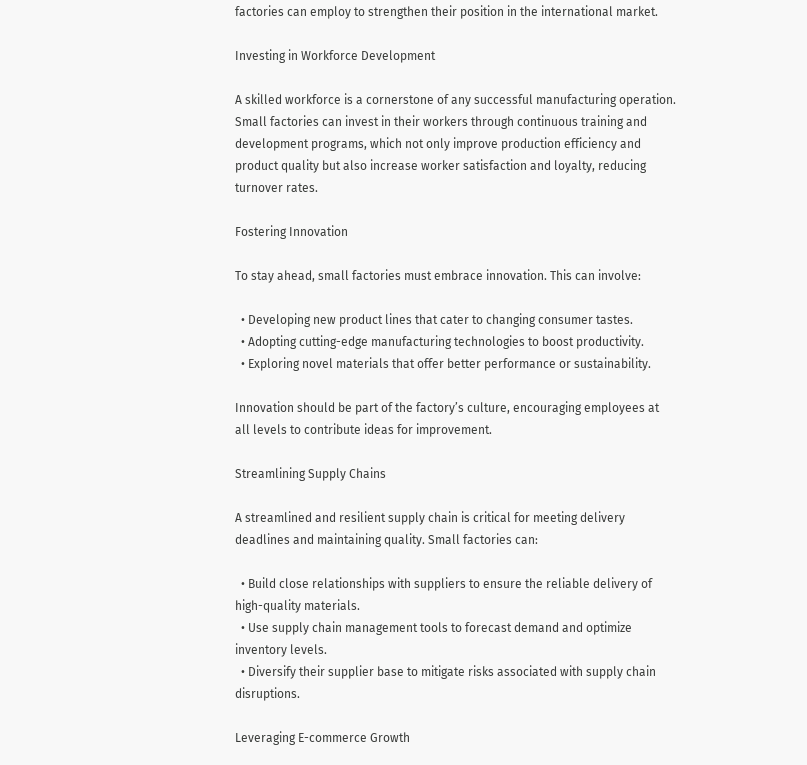factories can employ to strengthen their position in the international market.

Investing in Workforce Development

A skilled workforce is a cornerstone of any successful manufacturing operation. Small factories can invest in their workers through continuous training and development programs, which not only improve production efficiency and product quality but also increase worker satisfaction and loyalty, reducing turnover rates.

Fostering Innovation

To stay ahead, small factories must embrace innovation. This can involve:

  • Developing new product lines that cater to changing consumer tastes.
  • Adopting cutting-edge manufacturing technologies to boost productivity.
  • Exploring novel materials that offer better performance or sustainability.

Innovation should be part of the factory’s culture, encouraging employees at all levels to contribute ideas for improvement.

Streamlining Supply Chains

A streamlined and resilient supply chain is critical for meeting delivery deadlines and maintaining quality. Small factories can:

  • Build close relationships with suppliers to ensure the reliable delivery of high-quality materials.
  • Use supply chain management tools to forecast demand and optimize inventory levels.
  • Diversify their supplier base to mitigate risks associated with supply chain disruptions.

Leveraging E-commerce Growth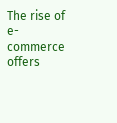The rise of e-commerce offers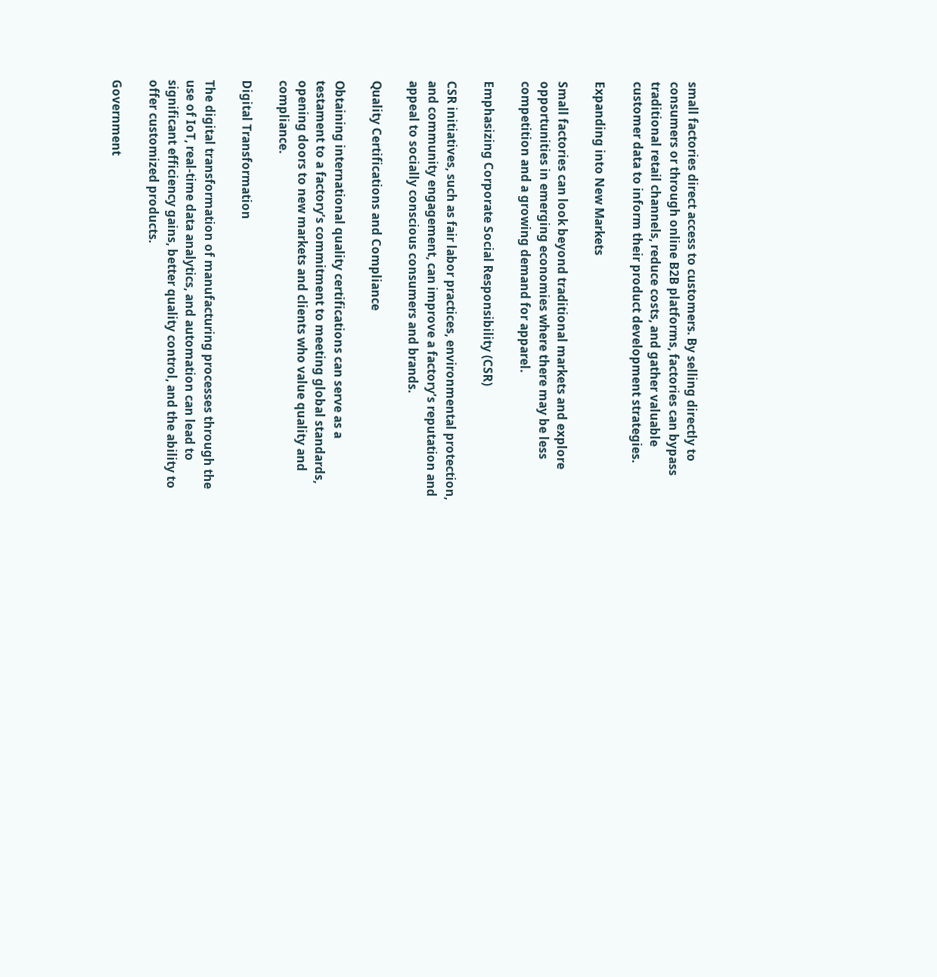small factories direct access to customers. By selling directly to consumers or through online B2B platforms, factories can bypass traditional retail channels, reduce costs, and gather valuable customer data to inform their product development strategies.

Expanding into New Markets

Small factories can look beyond traditional markets and explore opportunities in emerging economies where there may be less competition and a growing demand for apparel.

Emphasizing Corporate Social Responsibility (CSR)

CSR initiatives, such as fair labor practices, environmental protection, and community engagement, can improve a factory’s reputation and appeal to socially conscious consumers and brands.

Quality Certifications and Compliance

Obtaining international quality certifications can serve as a testament to a factory’s commitment to meeting global standards, opening doors to new markets and clients who value quality and compliance.

Digital Transformation

The digital transformation of manufacturing processes through the use of IoT, real-time data analytics, and automation can lead to significant efficiency gains, better quality control, and the ability to offer customized products.

Government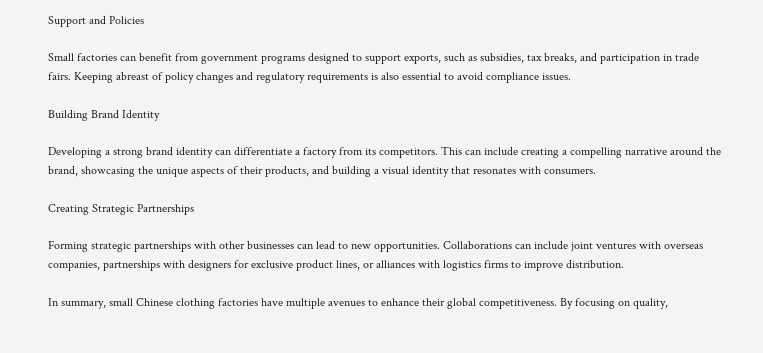Support and Policies

Small factories can benefit from government programs designed to support exports, such as subsidies, tax breaks, and participation in trade fairs. Keeping abreast of policy changes and regulatory requirements is also essential to avoid compliance issues.

Building Brand Identity

Developing a strong brand identity can differentiate a factory from its competitors. This can include creating a compelling narrative around the brand, showcasing the unique aspects of their products, and building a visual identity that resonates with consumers.

Creating Strategic Partnerships

Forming strategic partnerships with other businesses can lead to new opportunities. Collaborations can include joint ventures with overseas companies, partnerships with designers for exclusive product lines, or alliances with logistics firms to improve distribution.

In summary, small Chinese clothing factories have multiple avenues to enhance their global competitiveness. By focusing on quality,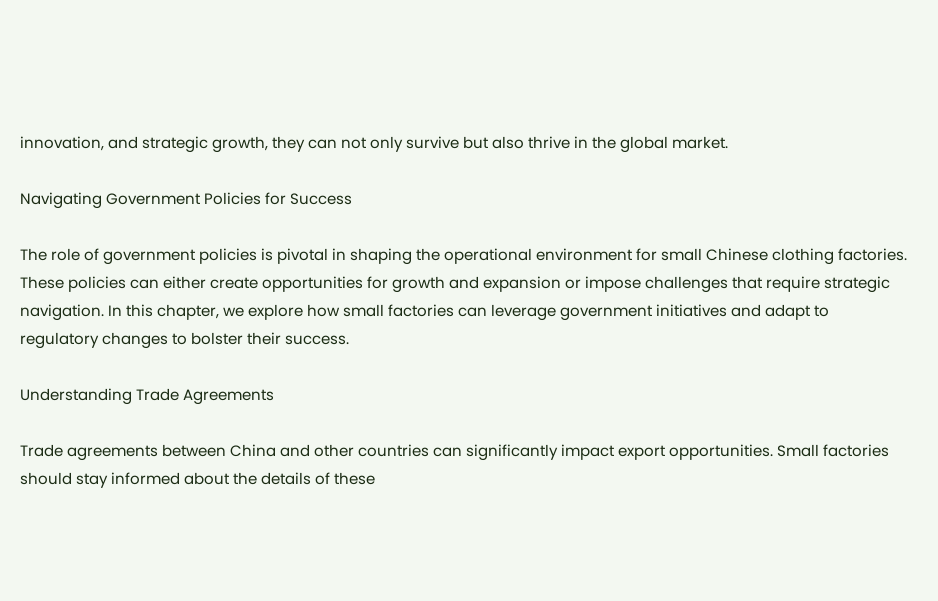innovation, and strategic growth, they can not only survive but also thrive in the global market.

Navigating Government Policies for Success

The role of government policies is pivotal in shaping the operational environment for small Chinese clothing factories. These policies can either create opportunities for growth and expansion or impose challenges that require strategic navigation. In this chapter, we explore how small factories can leverage government initiatives and adapt to regulatory changes to bolster their success.

Understanding Trade Agreements

Trade agreements between China and other countries can significantly impact export opportunities. Small factories should stay informed about the details of these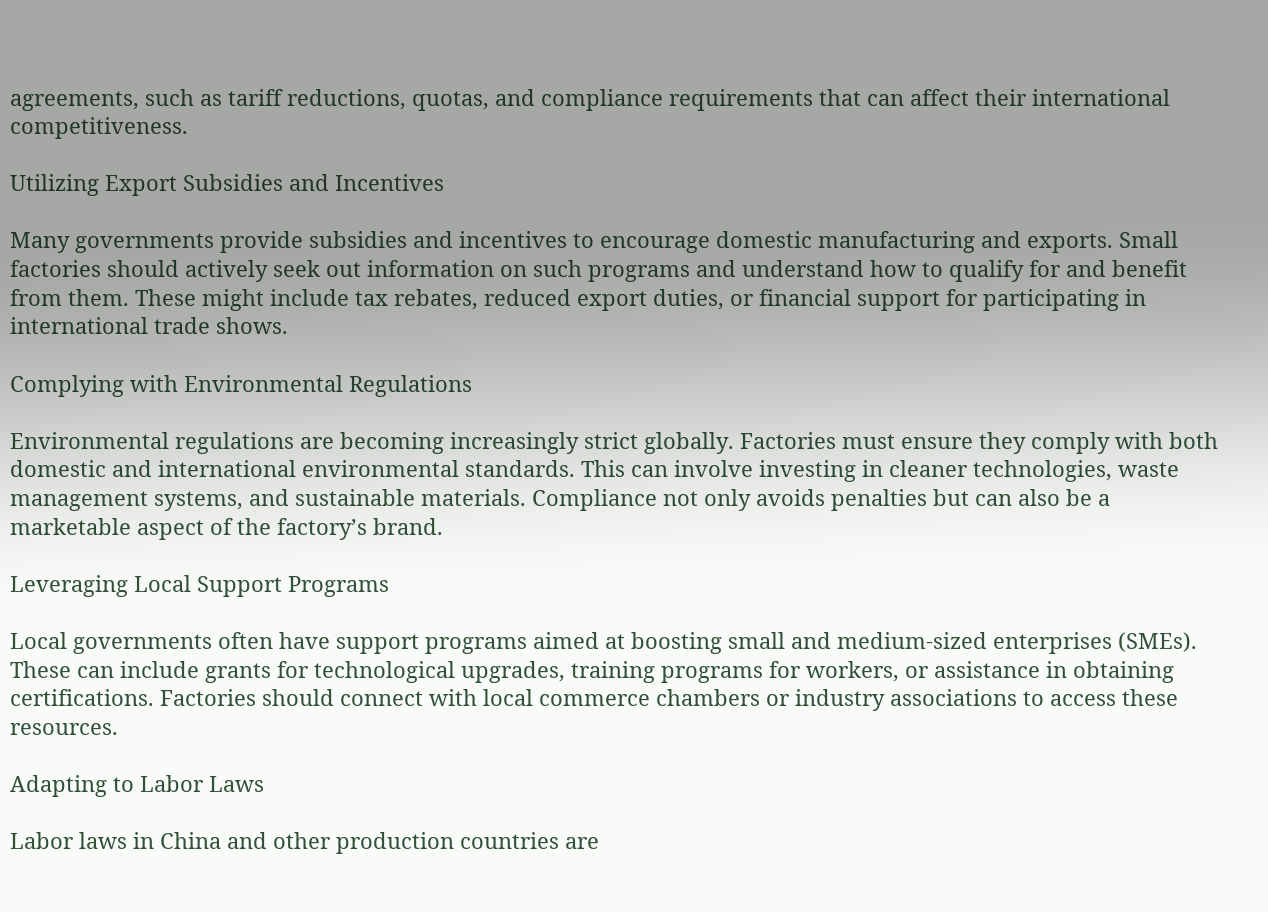agreements, such as tariff reductions, quotas, and compliance requirements that can affect their international competitiveness.

Utilizing Export Subsidies and Incentives

Many governments provide subsidies and incentives to encourage domestic manufacturing and exports. Small factories should actively seek out information on such programs and understand how to qualify for and benefit from them. These might include tax rebates, reduced export duties, or financial support for participating in international trade shows.

Complying with Environmental Regulations

Environmental regulations are becoming increasingly strict globally. Factories must ensure they comply with both domestic and international environmental standards. This can involve investing in cleaner technologies, waste management systems, and sustainable materials. Compliance not only avoids penalties but can also be a marketable aspect of the factory’s brand.

Leveraging Local Support Programs

Local governments often have support programs aimed at boosting small and medium-sized enterprises (SMEs). These can include grants for technological upgrades, training programs for workers, or assistance in obtaining certifications. Factories should connect with local commerce chambers or industry associations to access these resources.

Adapting to Labor Laws

Labor laws in China and other production countries are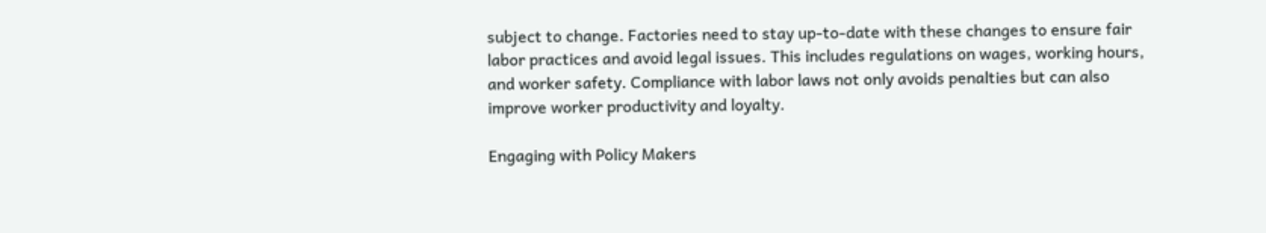subject to change. Factories need to stay up-to-date with these changes to ensure fair labor practices and avoid legal issues. This includes regulations on wages, working hours, and worker safety. Compliance with labor laws not only avoids penalties but can also improve worker productivity and loyalty.

Engaging with Policy Makers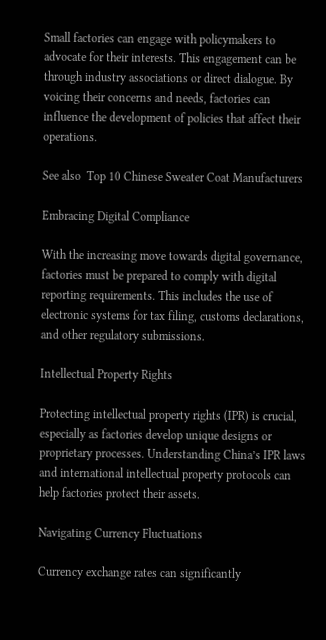Small factories can engage with policymakers to advocate for their interests. This engagement can be through industry associations or direct dialogue. By voicing their concerns and needs, factories can influence the development of policies that affect their operations.

See also  Top 10 Chinese Sweater Coat Manufacturers

Embracing Digital Compliance

With the increasing move towards digital governance, factories must be prepared to comply with digital reporting requirements. This includes the use of electronic systems for tax filing, customs declarations, and other regulatory submissions.

Intellectual Property Rights

Protecting intellectual property rights (IPR) is crucial, especially as factories develop unique designs or proprietary processes. Understanding China’s IPR laws and international intellectual property protocols can help factories protect their assets.

Navigating Currency Fluctuations

Currency exchange rates can significantly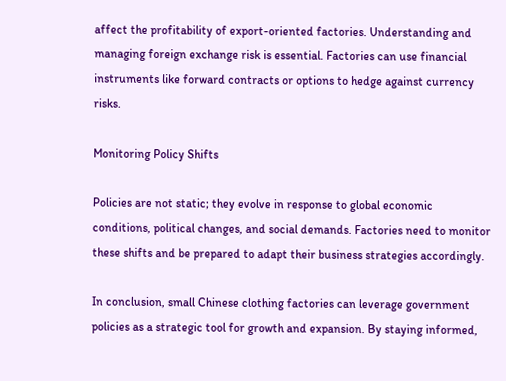affect the profitability of export-oriented factories. Understanding and managing foreign exchange risk is essential. Factories can use financial instruments like forward contracts or options to hedge against currency risks.

Monitoring Policy Shifts

Policies are not static; they evolve in response to global economic conditions, political changes, and social demands. Factories need to monitor these shifts and be prepared to adapt their business strategies accordingly.

In conclusion, small Chinese clothing factories can leverage government policies as a strategic tool for growth and expansion. By staying informed,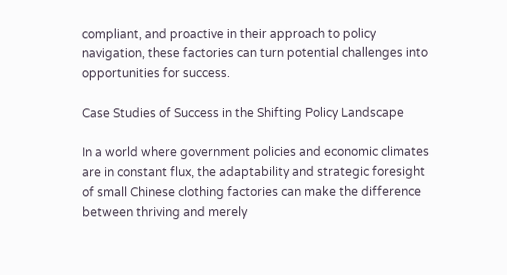compliant, and proactive in their approach to policy navigation, these factories can turn potential challenges into opportunities for success.

Case Studies of Success in the Shifting Policy Landscape

In a world where government policies and economic climates are in constant flux, the adaptability and strategic foresight of small Chinese clothing factories can make the difference between thriving and merely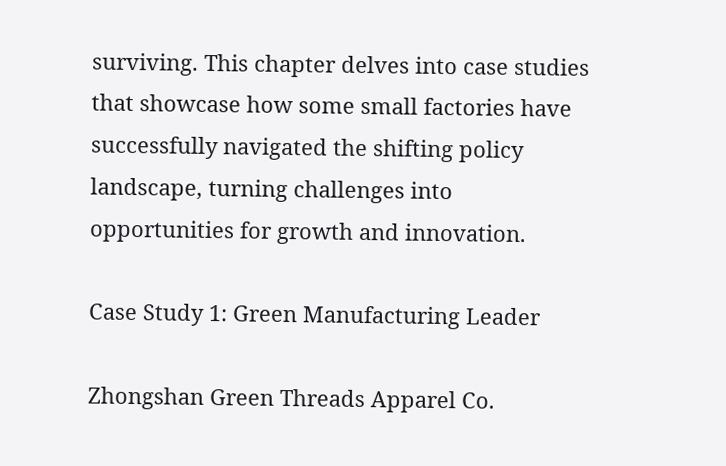surviving. This chapter delves into case studies that showcase how some small factories have successfully navigated the shifting policy landscape, turning challenges into opportunities for growth and innovation.

Case Study 1: Green Manufacturing Leader

Zhongshan Green Threads Apparel Co.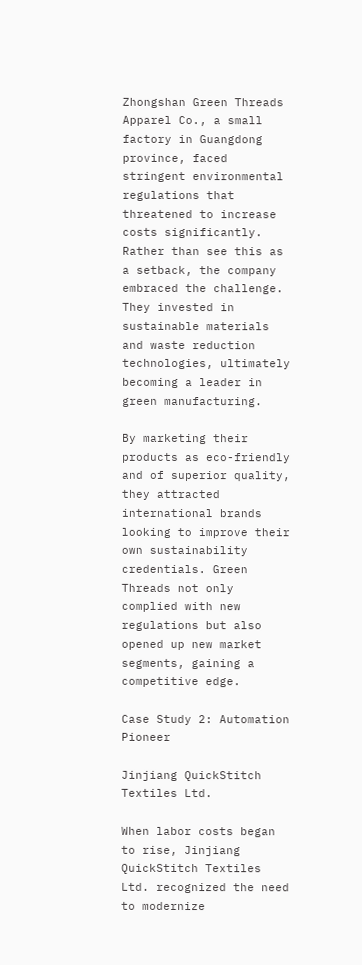Zhongshan Green Threads Apparel Co., a small factory in Guangdong province, faced stringent environmental regulations that threatened to increase costs significantly. Rather than see this as a setback, the company embraced the challenge. They invested in sustainable materials and waste reduction technologies, ultimately becoming a leader in green manufacturing.

By marketing their products as eco-friendly and of superior quality, they attracted international brands looking to improve their own sustainability credentials. Green Threads not only complied with new regulations but also opened up new market segments, gaining a competitive edge.

Case Study 2: Automation Pioneer

Jinjiang QuickStitch Textiles Ltd.

When labor costs began to rise, Jinjiang QuickStitch Textiles Ltd. recognized the need to modernize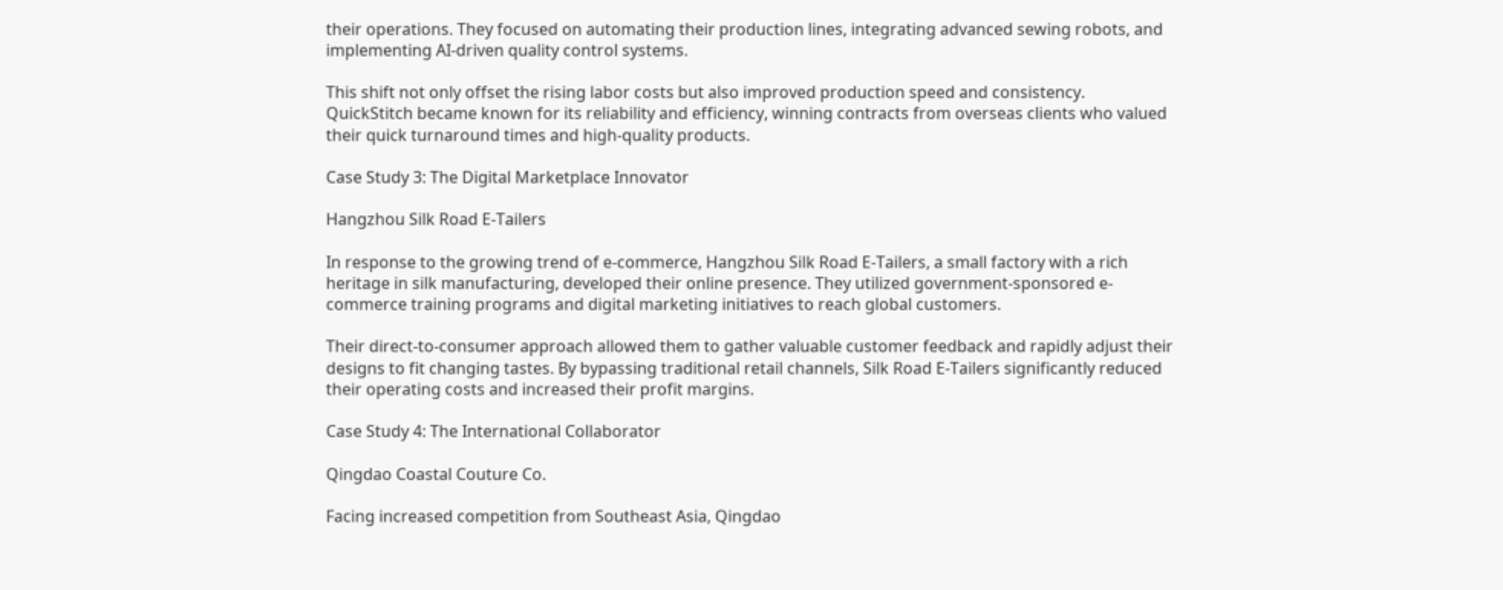their operations. They focused on automating their production lines, integrating advanced sewing robots, and implementing AI-driven quality control systems.

This shift not only offset the rising labor costs but also improved production speed and consistency. QuickStitch became known for its reliability and efficiency, winning contracts from overseas clients who valued their quick turnaround times and high-quality products.

Case Study 3: The Digital Marketplace Innovator

Hangzhou Silk Road E-Tailers

In response to the growing trend of e-commerce, Hangzhou Silk Road E-Tailers, a small factory with a rich heritage in silk manufacturing, developed their online presence. They utilized government-sponsored e-commerce training programs and digital marketing initiatives to reach global customers.

Their direct-to-consumer approach allowed them to gather valuable customer feedback and rapidly adjust their designs to fit changing tastes. By bypassing traditional retail channels, Silk Road E-Tailers significantly reduced their operating costs and increased their profit margins.

Case Study 4: The International Collaborator

Qingdao Coastal Couture Co.

Facing increased competition from Southeast Asia, Qingdao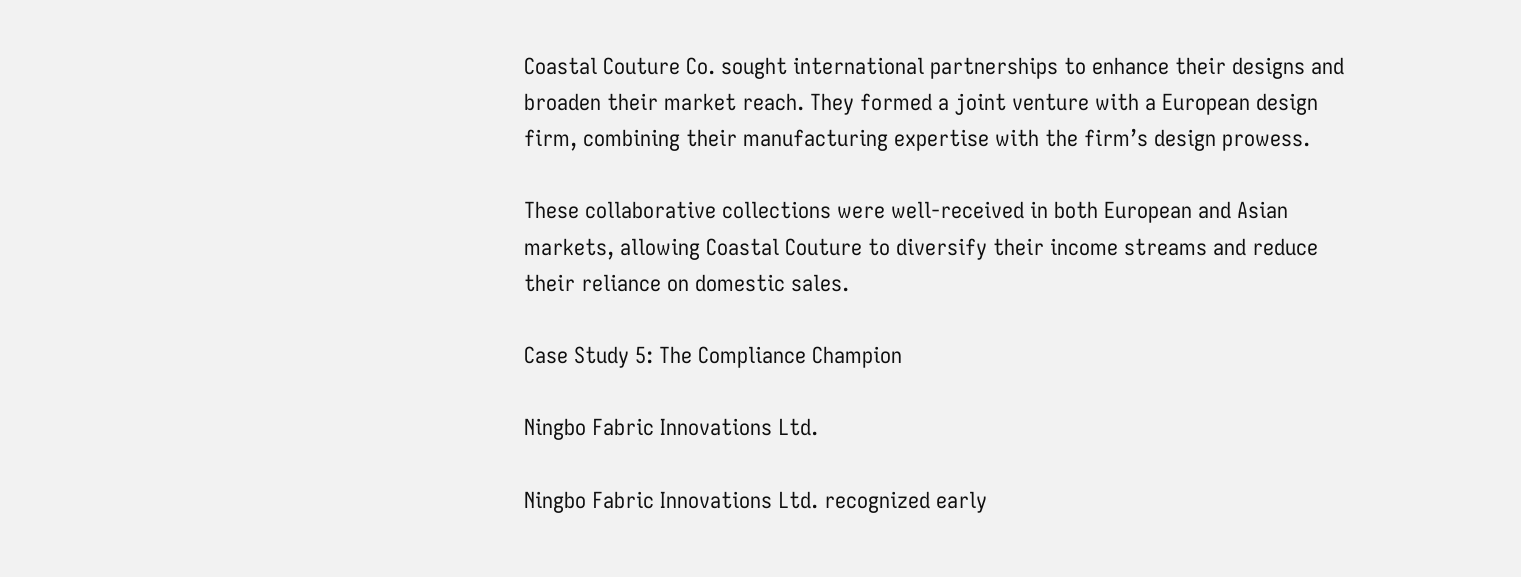Coastal Couture Co. sought international partnerships to enhance their designs and broaden their market reach. They formed a joint venture with a European design firm, combining their manufacturing expertise with the firm’s design prowess.

These collaborative collections were well-received in both European and Asian markets, allowing Coastal Couture to diversify their income streams and reduce their reliance on domestic sales.

Case Study 5: The Compliance Champion

Ningbo Fabric Innovations Ltd.

Ningbo Fabric Innovations Ltd. recognized early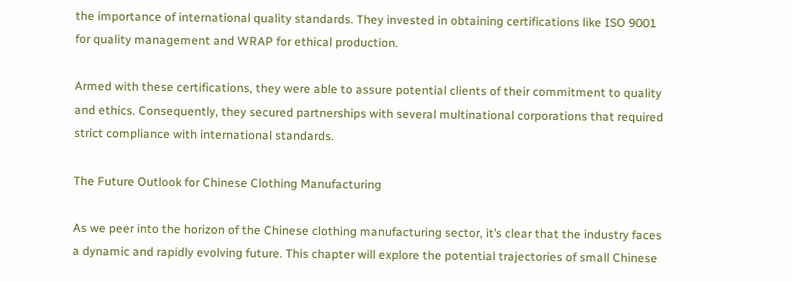the importance of international quality standards. They invested in obtaining certifications like ISO 9001 for quality management and WRAP for ethical production.

Armed with these certifications, they were able to assure potential clients of their commitment to quality and ethics. Consequently, they secured partnerships with several multinational corporations that required strict compliance with international standards.

The Future Outlook for Chinese Clothing Manufacturing

As we peer into the horizon of the Chinese clothing manufacturing sector, it’s clear that the industry faces a dynamic and rapidly evolving future. This chapter will explore the potential trajectories of small Chinese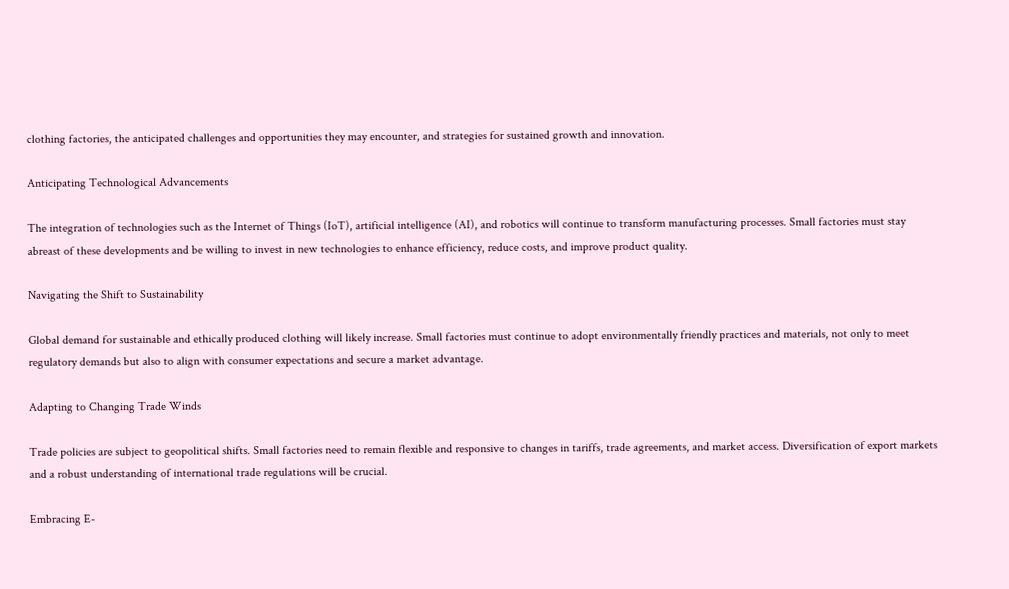clothing factories, the anticipated challenges and opportunities they may encounter, and strategies for sustained growth and innovation.

Anticipating Technological Advancements

The integration of technologies such as the Internet of Things (IoT), artificial intelligence (AI), and robotics will continue to transform manufacturing processes. Small factories must stay abreast of these developments and be willing to invest in new technologies to enhance efficiency, reduce costs, and improve product quality.

Navigating the Shift to Sustainability

Global demand for sustainable and ethically produced clothing will likely increase. Small factories must continue to adopt environmentally friendly practices and materials, not only to meet regulatory demands but also to align with consumer expectations and secure a market advantage.

Adapting to Changing Trade Winds

Trade policies are subject to geopolitical shifts. Small factories need to remain flexible and responsive to changes in tariffs, trade agreements, and market access. Diversification of export markets and a robust understanding of international trade regulations will be crucial.

Embracing E-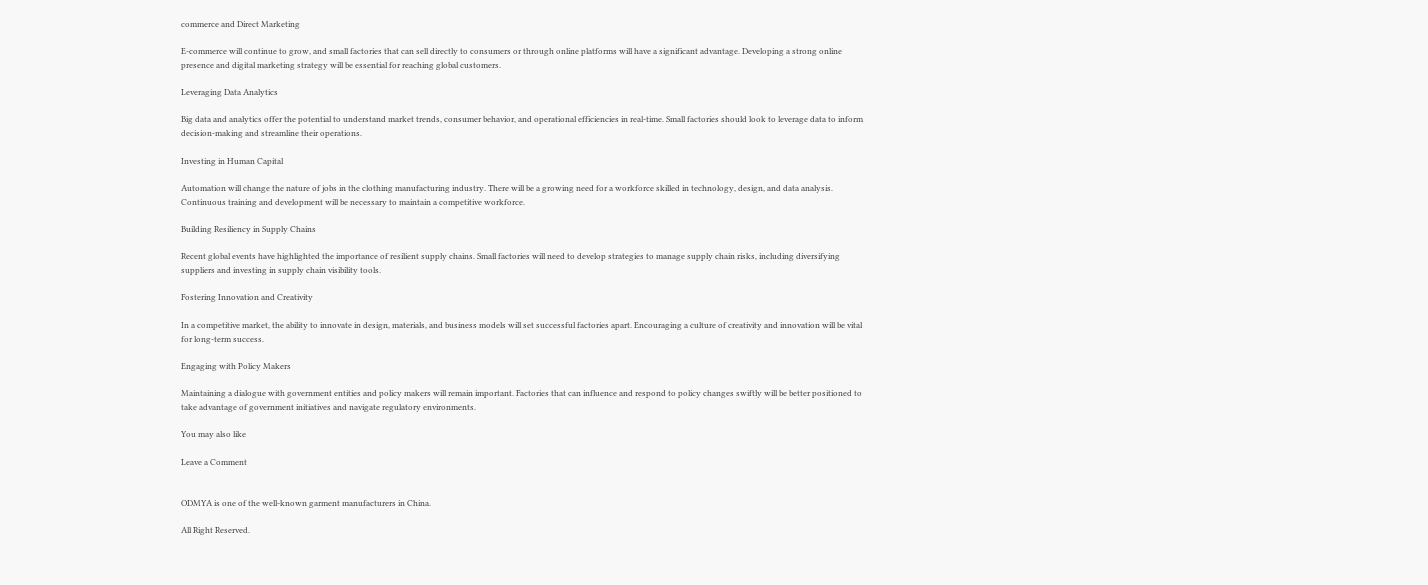commerce and Direct Marketing

E-commerce will continue to grow, and small factories that can sell directly to consumers or through online platforms will have a significant advantage. Developing a strong online presence and digital marketing strategy will be essential for reaching global customers.

Leveraging Data Analytics

Big data and analytics offer the potential to understand market trends, consumer behavior, and operational efficiencies in real-time. Small factories should look to leverage data to inform decision-making and streamline their operations.

Investing in Human Capital

Automation will change the nature of jobs in the clothing manufacturing industry. There will be a growing need for a workforce skilled in technology, design, and data analysis. Continuous training and development will be necessary to maintain a competitive workforce.

Building Resiliency in Supply Chains

Recent global events have highlighted the importance of resilient supply chains. Small factories will need to develop strategies to manage supply chain risks, including diversifying suppliers and investing in supply chain visibility tools.

Fostering Innovation and Creativity

In a competitive market, the ability to innovate in design, materials, and business models will set successful factories apart. Encouraging a culture of creativity and innovation will be vital for long-term success.

Engaging with Policy Makers

Maintaining a dialogue with government entities and policy makers will remain important. Factories that can influence and respond to policy changes swiftly will be better positioned to take advantage of government initiatives and navigate regulatory environments.

You may also like

Leave a Comment


ODMYA is one of the well-known garment manufacturers in China.

All Right Reserved.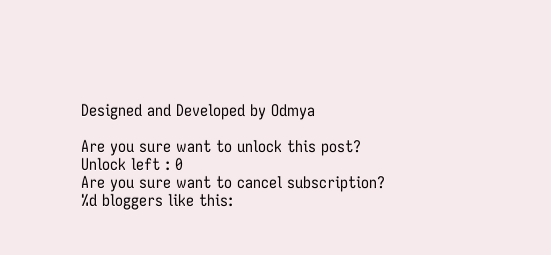Designed and Developed by Odmya

Are you sure want to unlock this post?
Unlock left : 0
Are you sure want to cancel subscription?
%d bloggers like this: